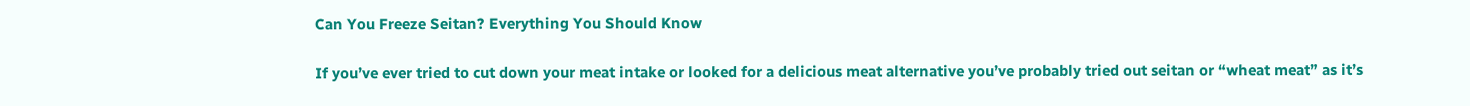Can You Freeze Seitan? Everything You Should Know

If you’ve ever tried to cut down your meat intake or looked for a delicious meat alternative you’ve probably tried out seitan or “wheat meat” as it’s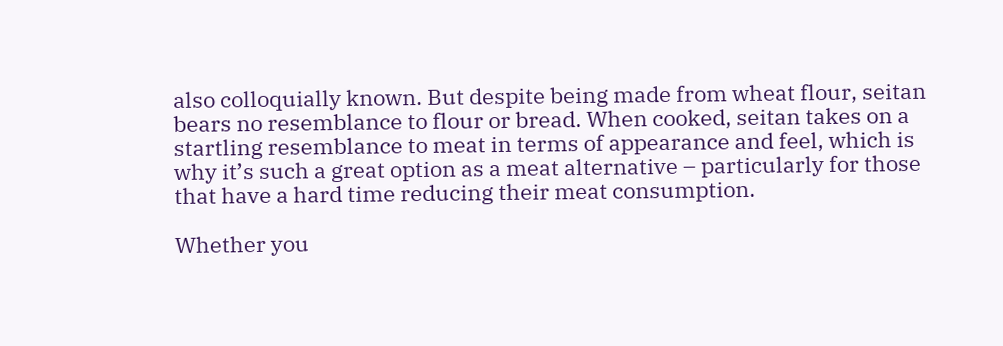also colloquially known. But despite being made from wheat flour, seitan bears no resemblance to flour or bread. When cooked, seitan takes on a startling resemblance to meat in terms of appearance and feel, which is why it’s such a great option as a meat alternative – particularly for those that have a hard time reducing their meat consumption.

Whether you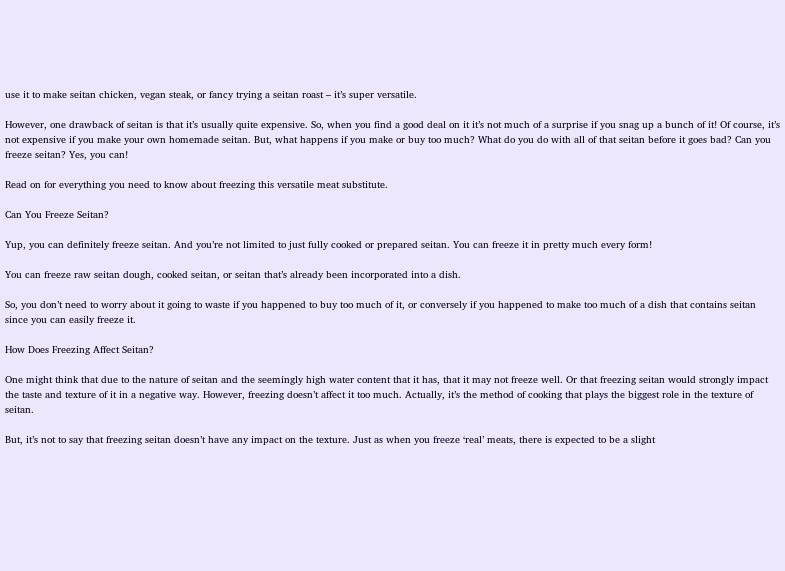use it to make seitan chicken, vegan steak, or fancy trying a seitan roast – it’s super versatile.

However, one drawback of seitan is that it’s usually quite expensive. So, when you find a good deal on it it’s not much of a surprise if you snag up a bunch of it! Of course, it’s not expensive if you make your own homemade seitan. But, what happens if you make or buy too much? What do you do with all of that seitan before it goes bad? Can you freeze seitan? Yes, you can!

Read on for everything you need to know about freezing this versatile meat substitute.

Can You Freeze Seitan?

Yup, you can definitely freeze seitan. And you’re not limited to just fully cooked or prepared seitan. You can freeze it in pretty much every form!

You can freeze raw seitan dough, cooked seitan, or seitan that’s already been incorporated into a dish.

So, you don’t need to worry about it going to waste if you happened to buy too much of it, or conversely if you happened to make too much of a dish that contains seitan since you can easily freeze it.

How Does Freezing Affect Seitan?

One might think that due to the nature of seitan and the seemingly high water content that it has, that it may not freeze well. Or that freezing seitan would strongly impact the taste and texture of it in a negative way. However, freezing doesn’t affect it too much. Actually, it’s the method of cooking that plays the biggest role in the texture of seitan.

But, it’s not to say that freezing seitan doesn’t have any impact on the texture. Just as when you freeze ‘real’ meats, there is expected to be a slight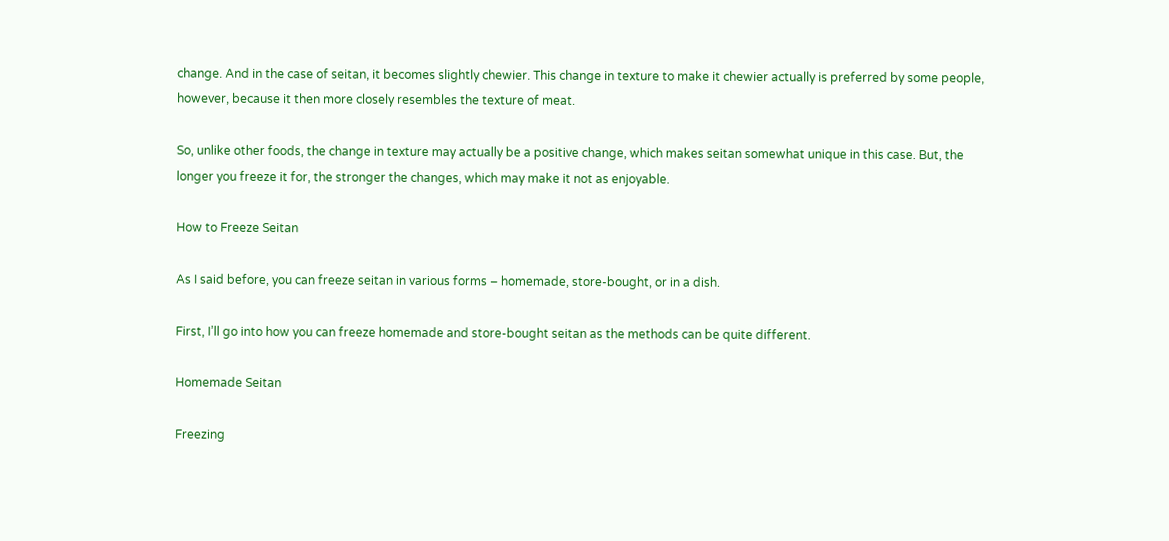change. And in the case of seitan, it becomes slightly chewier. This change in texture to make it chewier actually is preferred by some people, however, because it then more closely resembles the texture of meat.

So, unlike other foods, the change in texture may actually be a positive change, which makes seitan somewhat unique in this case. But, the longer you freeze it for, the stronger the changes, which may make it not as enjoyable.

How to Freeze Seitan

As I said before, you can freeze seitan in various forms – homemade, store-bought, or in a dish.

First, I’ll go into how you can freeze homemade and store-bought seitan as the methods can be quite different.

Homemade Seitan

Freezing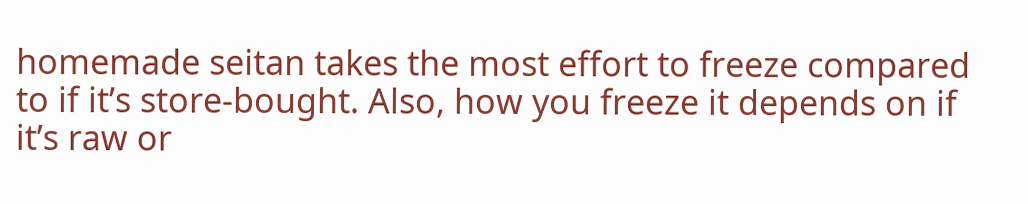homemade seitan takes the most effort to freeze compared to if it’s store-bought. Also, how you freeze it depends on if it’s raw or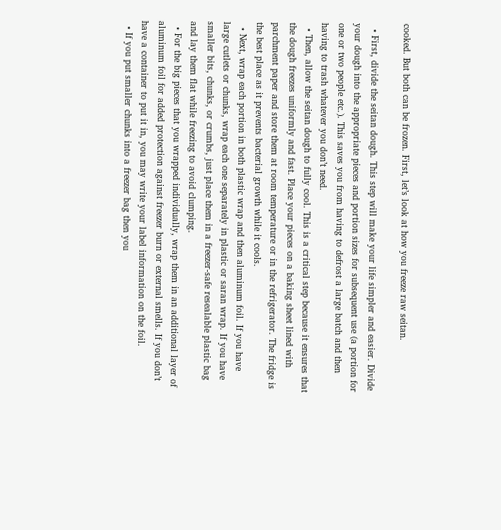cooked. But both can be frozen. First, let’s look at how you freeze raw seitan.

  • First, divide the seitan dough. This step will make your life simpler and easier. Divide your dough into the appropriate pieces and portion sizes for subsequent use (a portion for one or two people etc.). This saves you from having to defrost a large batch and then having to trash whatever you don’t need.
  • Then, allow the seitan dough to fully cool. This is a critical step because it ensures that the dough freezes uniformly and fast. Place your pieces on a baking sheet lined with parchment paper and store them at room temperature or in the refrigerator. The fridge is the best place as it prevents bacterial growth while it cools.
  • Next, wrap each portion in both plastic wrap and then aluminum foil. If you have large cutlets or chunks, wrap each one separately in plastic or saran wrap. If you have smaller bits, chunks, or crumbs, just place them in a freezer-safe resealable plastic bag and lay them flat while freezing to avoid clumping.
  • For the big pieces that you wrapped individually, wrap them in an additional layer of aluminum foil for added protection against freezer burn or external smells. If you don’t have a container to put it in, you may write your label information on the foil.
  • If you put smaller chunks into a freezer bag then you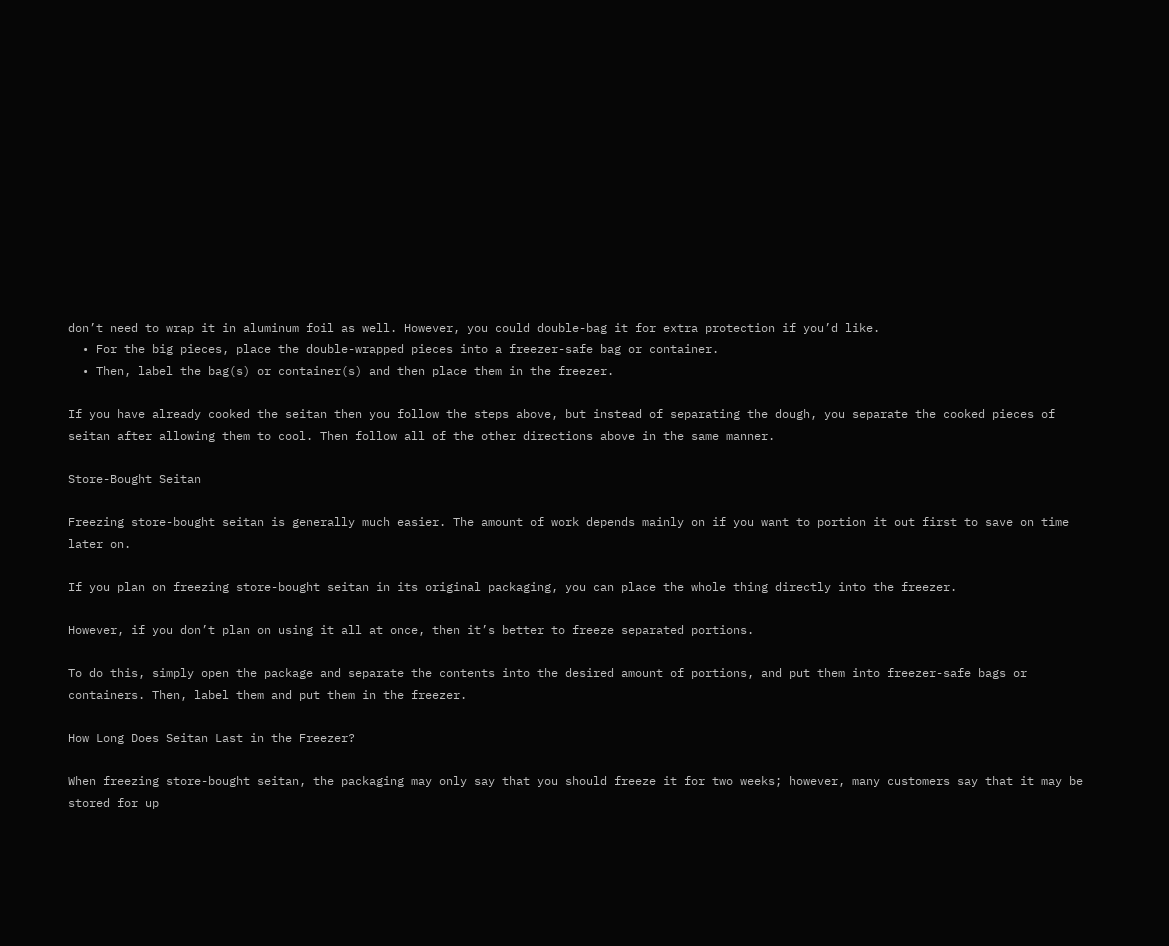don’t need to wrap it in aluminum foil as well. However, you could double-bag it for extra protection if you’d like.
  • For the big pieces, place the double-wrapped pieces into a freezer-safe bag or container.
  • Then, label the bag(s) or container(s) and then place them in the freezer.

If you have already cooked the seitan then you follow the steps above, but instead of separating the dough, you separate the cooked pieces of seitan after allowing them to cool. Then follow all of the other directions above in the same manner.

Store-Bought Seitan

Freezing store-bought seitan is generally much easier. The amount of work depends mainly on if you want to portion it out first to save on time later on.

If you plan on freezing store-bought seitan in its original packaging, you can place the whole thing directly into the freezer.

However, if you don’t plan on using it all at once, then it’s better to freeze separated portions.

To do this, simply open the package and separate the contents into the desired amount of portions, and put them into freezer-safe bags or containers. Then, label them and put them in the freezer.

How Long Does Seitan Last in the Freezer?

When freezing store-bought seitan, the packaging may only say that you should freeze it for two weeks; however, many customers say that it may be stored for up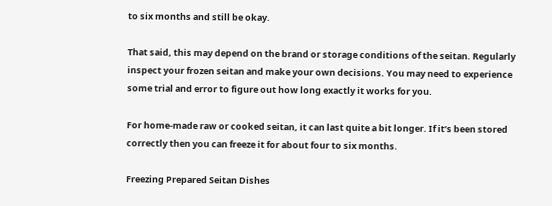to six months and still be okay.

That said, this may depend on the brand or storage conditions of the seitan. Regularly inspect your frozen seitan and make your own decisions. You may need to experience some trial and error to figure out how long exactly it works for you.

For home-made raw or cooked seitan, it can last quite a bit longer. If it’s been stored correctly then you can freeze it for about four to six months.

Freezing Prepared Seitan Dishes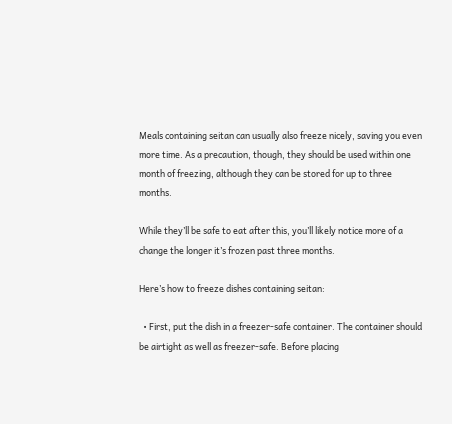Meals containing seitan can usually also freeze nicely, saving you even more time. As a precaution, though, they should be used within one month of freezing, although they can be stored for up to three months.

While they’ll be safe to eat after this, you’ll likely notice more of a change the longer it’s frozen past three months.

Here’s how to freeze dishes containing seitan:

  • First, put the dish in a freezer-safe container. The container should be airtight as well as freezer-safe. Before placing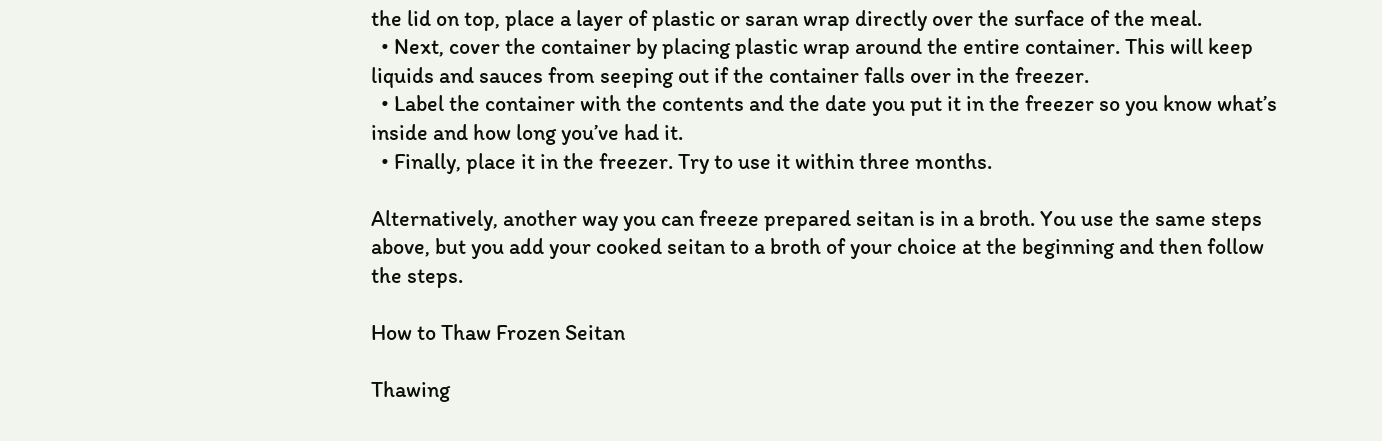the lid on top, place a layer of plastic or saran wrap directly over the surface of the meal.
  • Next, cover the container by placing plastic wrap around the entire container. This will keep liquids and sauces from seeping out if the container falls over in the freezer.
  • Label the container with the contents and the date you put it in the freezer so you know what’s inside and how long you’ve had it.
  • Finally, place it in the freezer. Try to use it within three months.

Alternatively, another way you can freeze prepared seitan is in a broth. You use the same steps above, but you add your cooked seitan to a broth of your choice at the beginning and then follow the steps.

How to Thaw Frozen Seitan

Thawing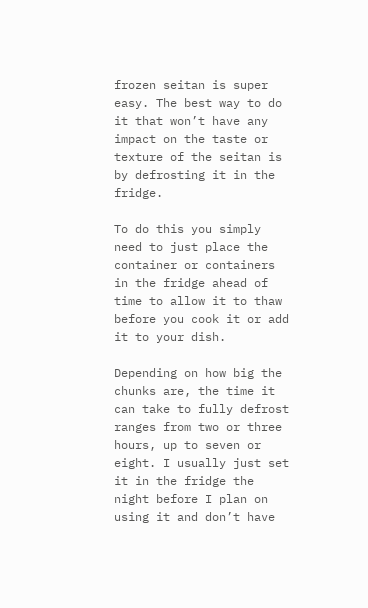frozen seitan is super easy. The best way to do it that won’t have any impact on the taste or texture of the seitan is by defrosting it in the fridge.

To do this you simply need to just place the container or containers in the fridge ahead of time to allow it to thaw before you cook it or add it to your dish.

Depending on how big the chunks are, the time it can take to fully defrost ranges from two or three hours, up to seven or eight. I usually just set it in the fridge the night before I plan on using it and don’t have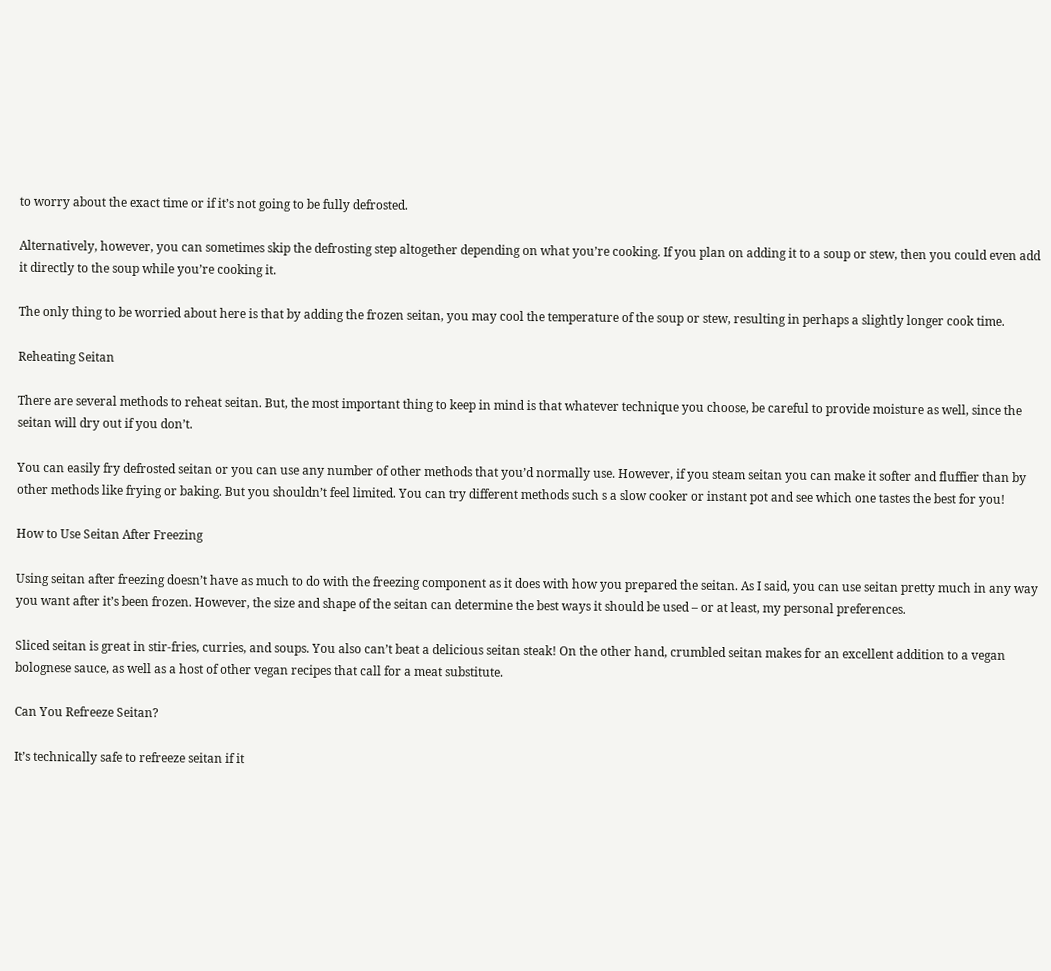to worry about the exact time or if it’s not going to be fully defrosted.

Alternatively, however, you can sometimes skip the defrosting step altogether depending on what you’re cooking. If you plan on adding it to a soup or stew, then you could even add it directly to the soup while you’re cooking it.

The only thing to be worried about here is that by adding the frozen seitan, you may cool the temperature of the soup or stew, resulting in perhaps a slightly longer cook time.

Reheating Seitan

There are several methods to reheat seitan. But, the most important thing to keep in mind is that whatever technique you choose, be careful to provide moisture as well, since the seitan will dry out if you don’t.

You can easily fry defrosted seitan or you can use any number of other methods that you’d normally use. However, if you steam seitan you can make it softer and fluffier than by other methods like frying or baking. But you shouldn’t feel limited. You can try different methods such s a slow cooker or instant pot and see which one tastes the best for you!

How to Use Seitan After Freezing

Using seitan after freezing doesn’t have as much to do with the freezing component as it does with how you prepared the seitan. As I said, you can use seitan pretty much in any way you want after it’s been frozen. However, the size and shape of the seitan can determine the best ways it should be used – or at least, my personal preferences.

Sliced seitan is great in stir-fries, curries, and soups. You also can’t beat a delicious seitan steak! On the other hand, crumbled seitan makes for an excellent addition to a vegan bolognese sauce, as well as a host of other vegan recipes that call for a meat substitute.

Can You Refreeze Seitan?

It’s technically safe to refreeze seitan if it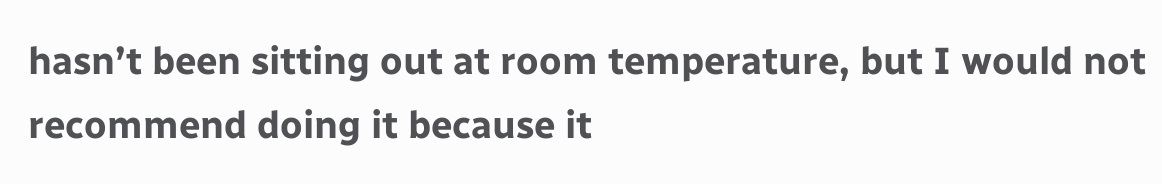hasn’t been sitting out at room temperature, but I would not recommend doing it because it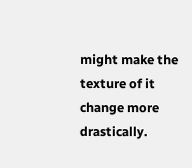might make the texture of it change more drastically.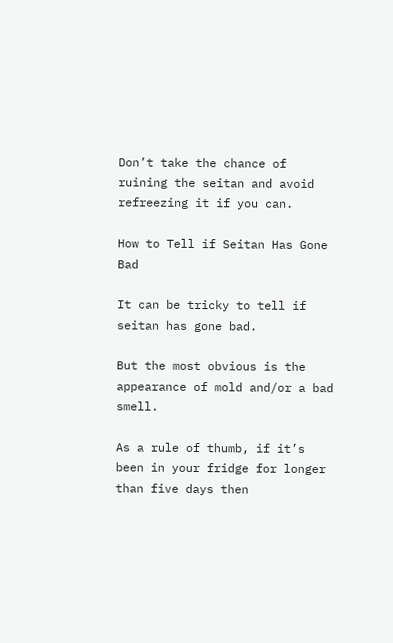Don’t take the chance of ruining the seitan and avoid refreezing it if you can.

How to Tell if Seitan Has Gone Bad

It can be tricky to tell if seitan has gone bad.

But the most obvious is the appearance of mold and/or a bad smell.

As a rule of thumb, if it’s been in your fridge for longer than five days then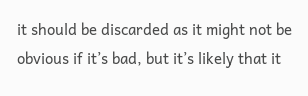it should be discarded as it might not be obvious if it’s bad, but it’s likely that it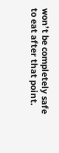won’t be completely safe to eat after that point.